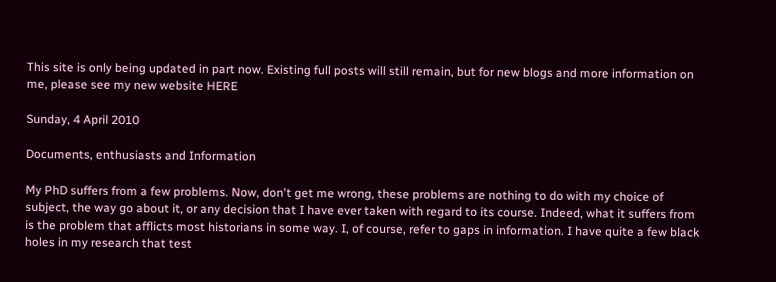This site is only being updated in part now. Existing full posts will still remain, but for new blogs and more information on me, please see my new website HERE

Sunday, 4 April 2010

Documents, enthusiasts and Information

My PhD suffers from a few problems. Now, don't get me wrong, these problems are nothing to do with my choice of subject, the way go about it, or any decision that I have ever taken with regard to its course. Indeed, what it suffers from is the problem that afflicts most historians in some way. I, of course, refer to gaps in information. I have quite a few black holes in my research that test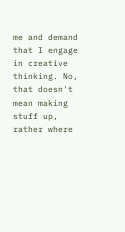me and demand that I engage in creative thinking. No, that doesn't mean making stuff up, rather where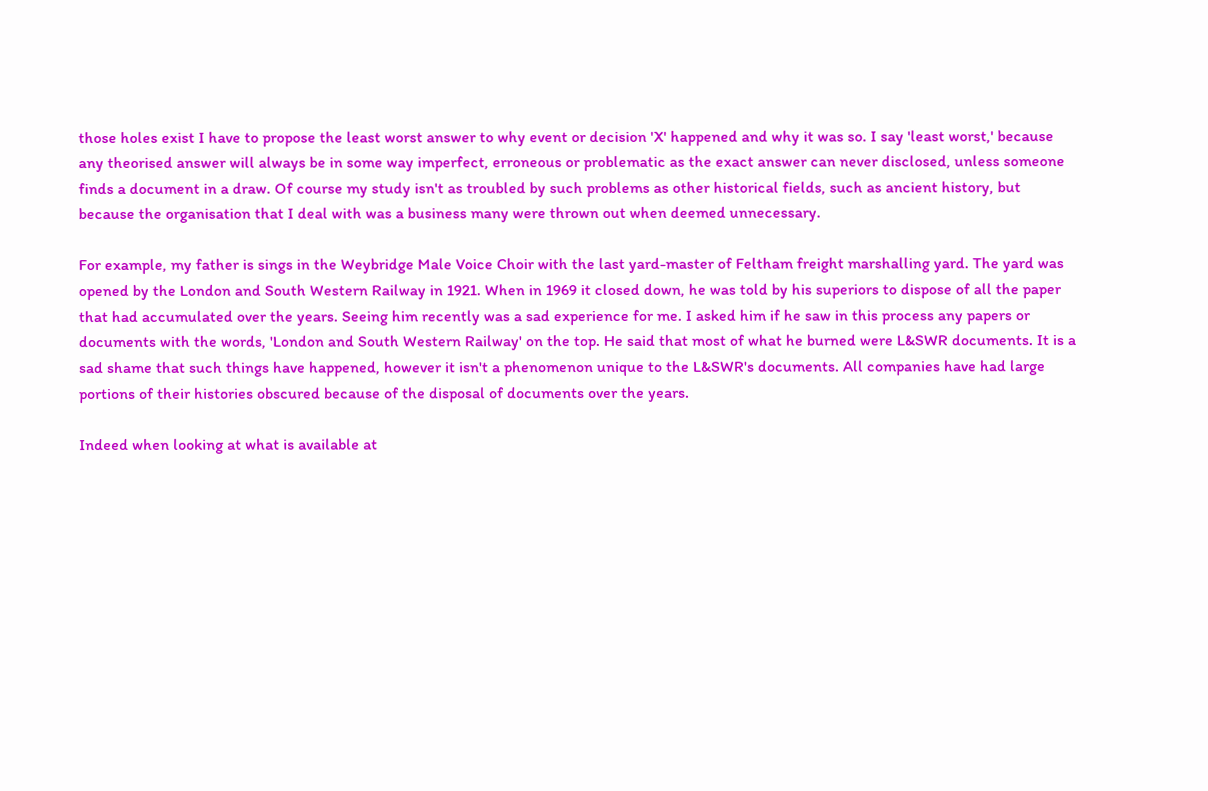those holes exist I have to propose the least worst answer to why event or decision 'X' happened and why it was so. I say 'least worst,' because any theorised answer will always be in some way imperfect, erroneous or problematic as the exact answer can never disclosed, unless someone finds a document in a draw. Of course my study isn't as troubled by such problems as other historical fields, such as ancient history, but because the organisation that I deal with was a business many were thrown out when deemed unnecessary.

For example, my father is sings in the Weybridge Male Voice Choir with the last yard-master of Feltham freight marshalling yard. The yard was opened by the London and South Western Railway in 1921. When in 1969 it closed down, he was told by his superiors to dispose of all the paper that had accumulated over the years. Seeing him recently was a sad experience for me. I asked him if he saw in this process any papers or documents with the words, 'London and South Western Railway' on the top. He said that most of what he burned were L&SWR documents. It is a sad shame that such things have happened, however it isn't a phenomenon unique to the L&SWR's documents. All companies have had large portions of their histories obscured because of the disposal of documents over the years.

Indeed when looking at what is available at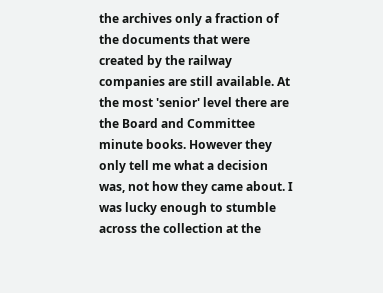the archives only a fraction of the documents that were created by the railway companies are still available. At the most 'senior' level there are the Board and Committee minute books. However they only tell me what a decision was, not how they came about. I was lucky enough to stumble across the collection at the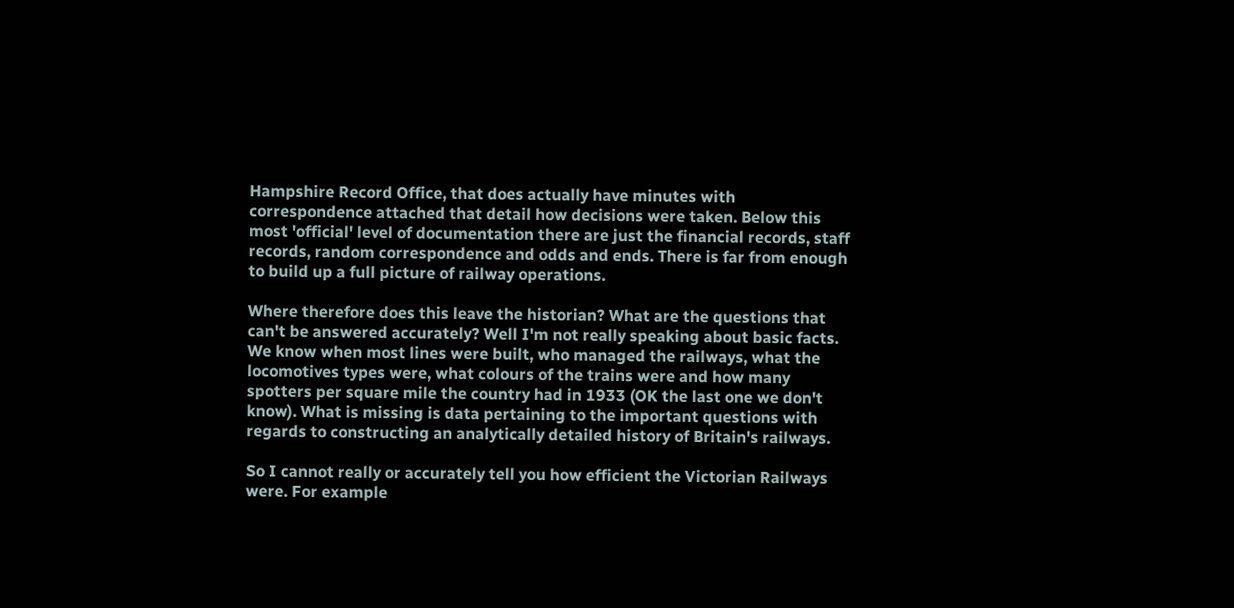Hampshire Record Office, that does actually have minutes with correspondence attached that detail how decisions were taken. Below this most 'official' level of documentation there are just the financial records, staff records, random correspondence and odds and ends. There is far from enough to build up a full picture of railway operations.

Where therefore does this leave the historian? What are the questions that can't be answered accurately? Well I'm not really speaking about basic facts. We know when most lines were built, who managed the railways, what the locomotives types were, what colours of the trains were and how many spotters per square mile the country had in 1933 (OK the last one we don't know). What is missing is data pertaining to the important questions with regards to constructing an analytically detailed history of Britain's railways.

So I cannot really or accurately tell you how efficient the Victorian Railways were. For example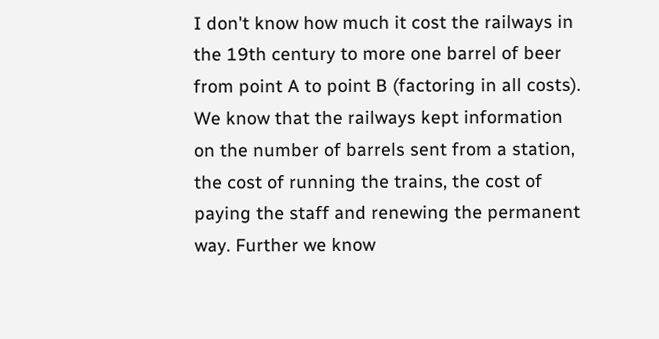I don't know how much it cost the railways in the 19th century to more one barrel of beer from point A to point B (factoring in all costs). We know that the railways kept information on the number of barrels sent from a station, the cost of running the trains, the cost of paying the staff and renewing the permanent way. Further we know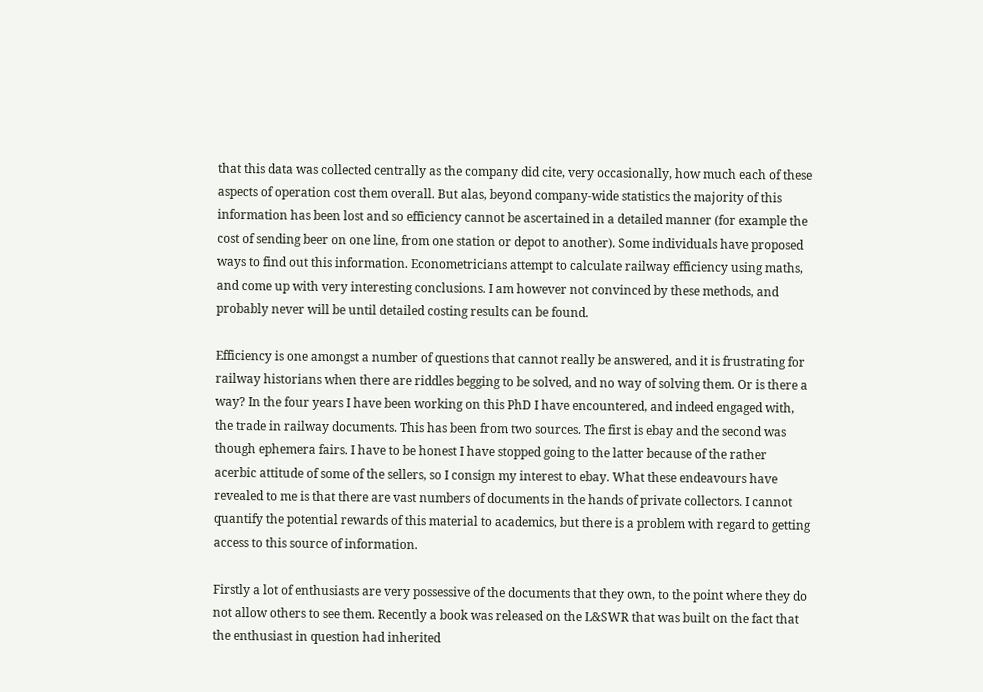that this data was collected centrally as the company did cite, very occasionally, how much each of these aspects of operation cost them overall. But alas, beyond company-wide statistics the majority of this information has been lost and so efficiency cannot be ascertained in a detailed manner (for example the cost of sending beer on one line, from one station or depot to another). Some individuals have proposed ways to find out this information. Econometricians attempt to calculate railway efficiency using maths, and come up with very interesting conclusions. I am however not convinced by these methods, and probably never will be until detailed costing results can be found.

Efficiency is one amongst a number of questions that cannot really be answered, and it is frustrating for railway historians when there are riddles begging to be solved, and no way of solving them. Or is there a way? In the four years I have been working on this PhD I have encountered, and indeed engaged with, the trade in railway documents. This has been from two sources. The first is ebay and the second was though ephemera fairs. I have to be honest I have stopped going to the latter because of the rather acerbic attitude of some of the sellers, so I consign my interest to ebay. What these endeavours have revealed to me is that there are vast numbers of documents in the hands of private collectors. I cannot quantify the potential rewards of this material to academics, but there is a problem with regard to getting access to this source of information.

Firstly a lot of enthusiasts are very possessive of the documents that they own, to the point where they do not allow others to see them. Recently a book was released on the L&SWR that was built on the fact that the enthusiast in question had inherited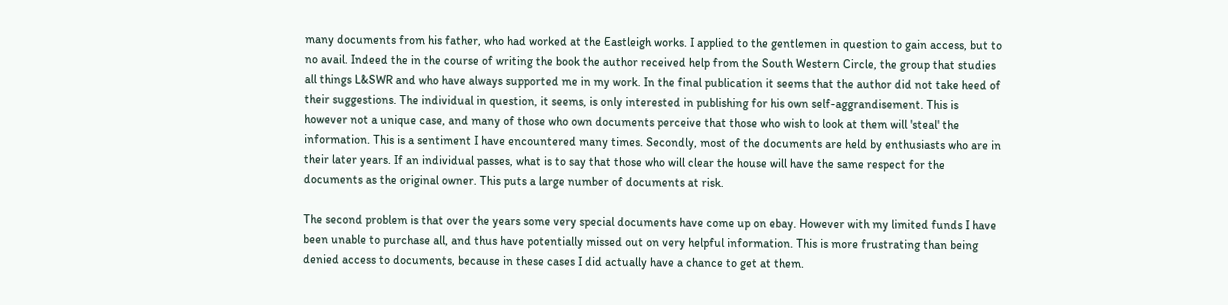many documents from his father, who had worked at the Eastleigh works. I applied to the gentlemen in question to gain access, but to no avail. Indeed the in the course of writing the book the author received help from the South Western Circle, the group that studies all things L&SWR and who have always supported me in my work. In the final publication it seems that the author did not take heed of their suggestions. The individual in question, it seems, is only interested in publishing for his own self-aggrandisement. This is however not a unique case, and many of those who own documents perceive that those who wish to look at them will 'steal' the information. This is a sentiment I have encountered many times. Secondly, most of the documents are held by enthusiasts who are in their later years. If an individual passes, what is to say that those who will clear the house will have the same respect for the documents as the original owner. This puts a large number of documents at risk.

The second problem is that over the years some very special documents have come up on ebay. However with my limited funds I have been unable to purchase all, and thus have potentially missed out on very helpful information. This is more frustrating than being denied access to documents, because in these cases I did actually have a chance to get at them.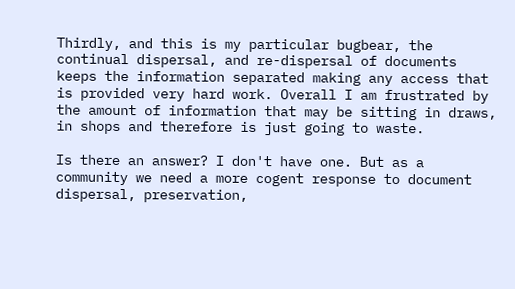Thirdly, and this is my particular bugbear, the continual dispersal, and re-dispersal of documents keeps the information separated making any access that is provided very hard work. Overall I am frustrated by the amount of information that may be sitting in draws, in shops and therefore is just going to waste.

Is there an answer? I don't have one. But as a community we need a more cogent response to document dispersal, preservation,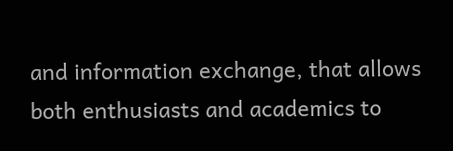and information exchange, that allows both enthusiasts and academics to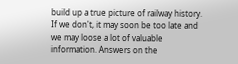build up a true picture of railway history. If we don't, it may soon be too late and we may loose a lot of valuable information. Answers on the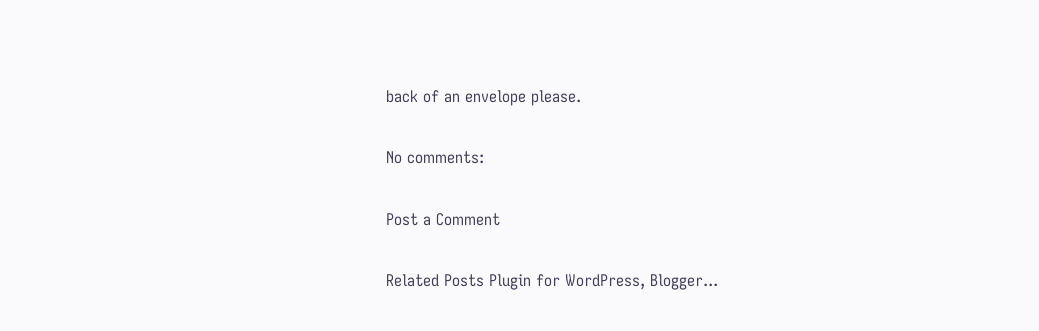back of an envelope please.

No comments:

Post a Comment

Related Posts Plugin for WordPress, Blogger...